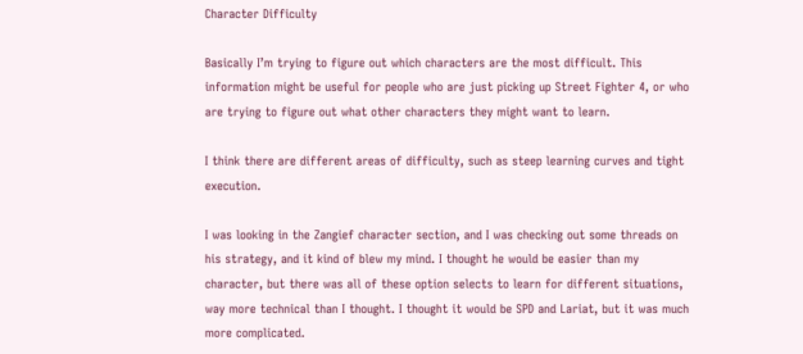Character Difficulty

Basically I’m trying to figure out which characters are the most difficult. This information might be useful for people who are just picking up Street Fighter 4, or who are trying to figure out what other characters they might want to learn.

I think there are different areas of difficulty, such as steep learning curves and tight execution.

I was looking in the Zangief character section, and I was checking out some threads on his strategy, and it kind of blew my mind. I thought he would be easier than my character, but there was all of these option selects to learn for different situations, way more technical than I thought. I thought it would be SPD and Lariat, but it was much more complicated.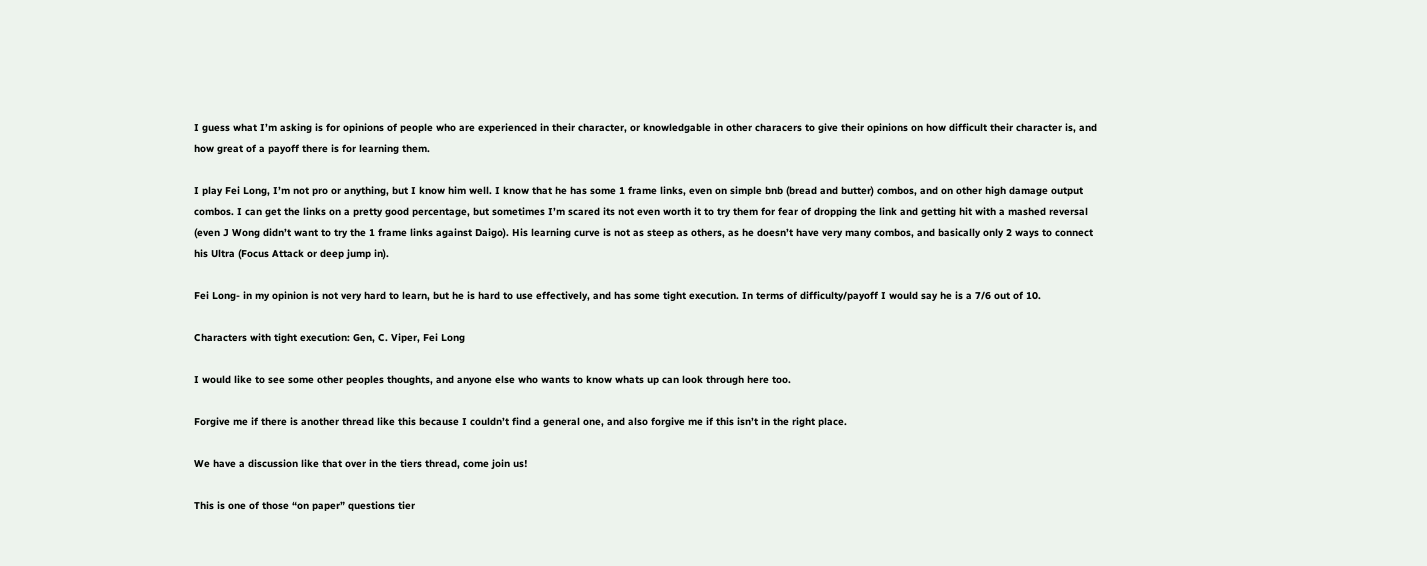I guess what I’m asking is for opinions of people who are experienced in their character, or knowledgable in other characers to give their opinions on how difficult their character is, and how great of a payoff there is for learning them.

I play Fei Long, I’m not pro or anything, but I know him well. I know that he has some 1 frame links, even on simple bnb (bread and butter) combos, and on other high damage output combos. I can get the links on a pretty good percentage, but sometimes I’m scared its not even worth it to try them for fear of dropping the link and getting hit with a mashed reversal (even J Wong didn’t want to try the 1 frame links against Daigo). His learning curve is not as steep as others, as he doesn’t have very many combos, and basically only 2 ways to connect his Ultra (Focus Attack or deep jump in).

Fei Long- in my opinion is not very hard to learn, but he is hard to use effectively, and has some tight execution. In terms of difficulty/payoff I would say he is a 7/6 out of 10.

Characters with tight execution: Gen, C. Viper, Fei Long

I would like to see some other peoples thoughts, and anyone else who wants to know whats up can look through here too.

Forgive me if there is another thread like this because I couldn’t find a general one, and also forgive me if this isn’t in the right place.

We have a discussion like that over in the tiers thread, come join us!

This is one of those “on paper” questions tier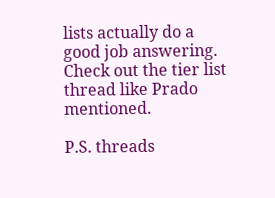lists actually do a good job answering. Check out the tier list thread like Prado mentioned.

P.S. threads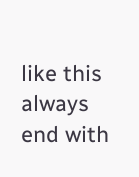like this always end with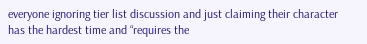everyone ignoring tier list discussion and just claiming their character has the hardest time and “requires the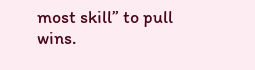most skill” to pull wins.